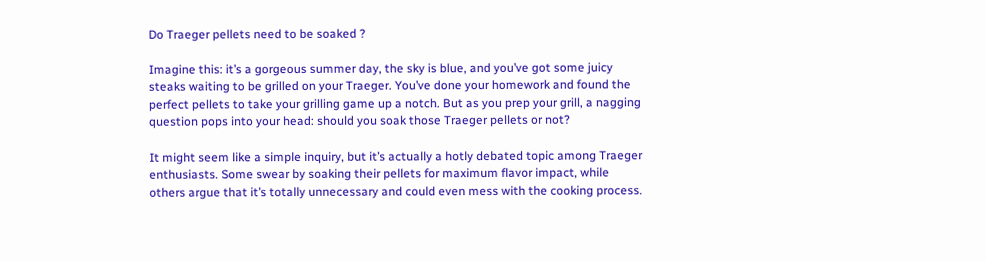Do Traeger pellets need to be soaked ?

Imagine this: it’s a gorgeous summer day, the sky is blue, and you’ve got some juicy steaks waiting to be grilled on your Traeger. You’ve done your homework and found the perfect pellets to take your grilling game up a notch. But as you prep your grill, a nagging question pops into your head: should you soak those Traeger pellets or not?

It might seem like a simple inquiry, but it’s actually a hotly debated topic among Traeger enthusiasts. Some swear by soaking their pellets for maximum flavor impact, while others argue that it’s totally unnecessary and could even mess with the cooking process.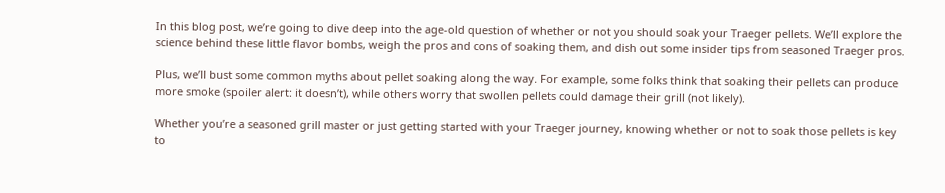In this blog post, we’re going to dive deep into the age-old question of whether or not you should soak your Traeger pellets. We’ll explore the science behind these little flavor bombs, weigh the pros and cons of soaking them, and dish out some insider tips from seasoned Traeger pros.

Plus, we’ll bust some common myths about pellet soaking along the way. For example, some folks think that soaking their pellets can produce more smoke (spoiler alert: it doesn’t), while others worry that swollen pellets could damage their grill (not likely).

Whether you’re a seasoned grill master or just getting started with your Traeger journey, knowing whether or not to soak those pellets is key to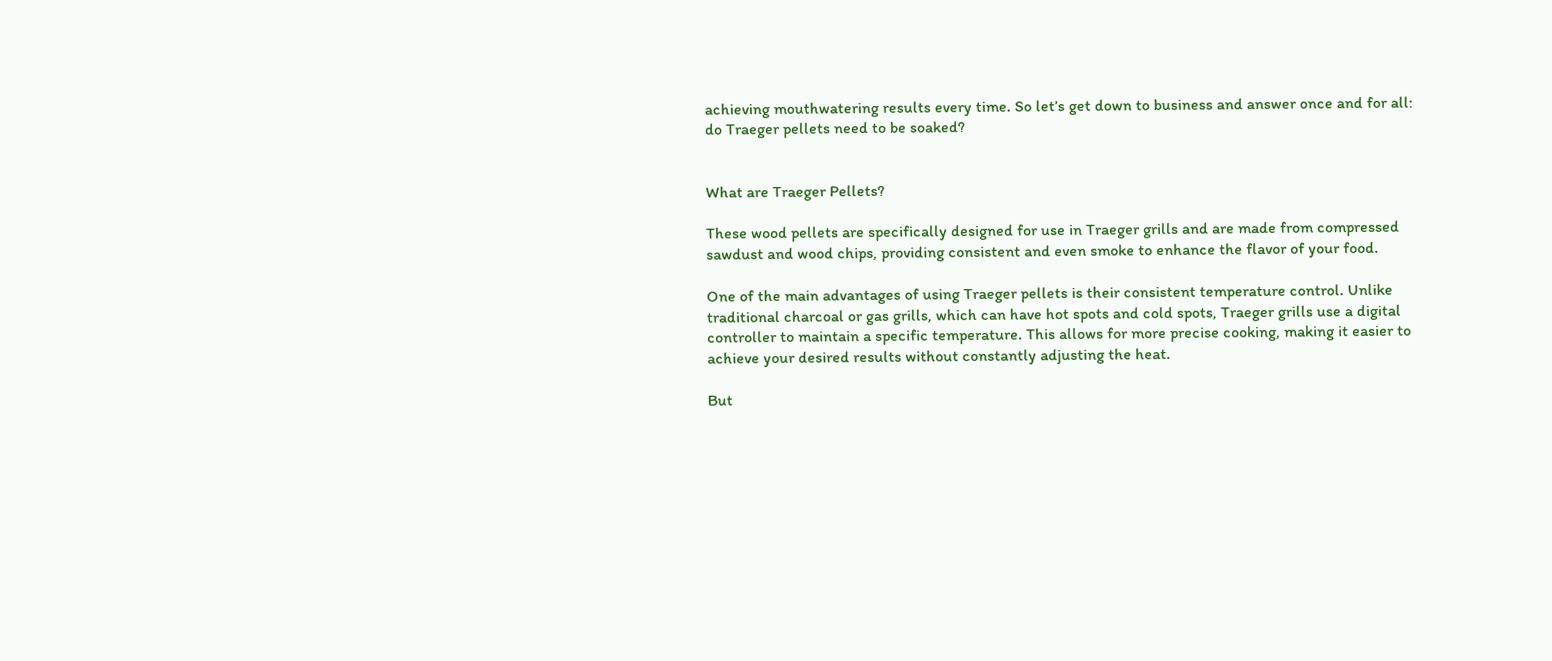achieving mouthwatering results every time. So let’s get down to business and answer once and for all: do Traeger pellets need to be soaked?


What are Traeger Pellets?

These wood pellets are specifically designed for use in Traeger grills and are made from compressed sawdust and wood chips, providing consistent and even smoke to enhance the flavor of your food.

One of the main advantages of using Traeger pellets is their consistent temperature control. Unlike traditional charcoal or gas grills, which can have hot spots and cold spots, Traeger grills use a digital controller to maintain a specific temperature. This allows for more precise cooking, making it easier to achieve your desired results without constantly adjusting the heat.

But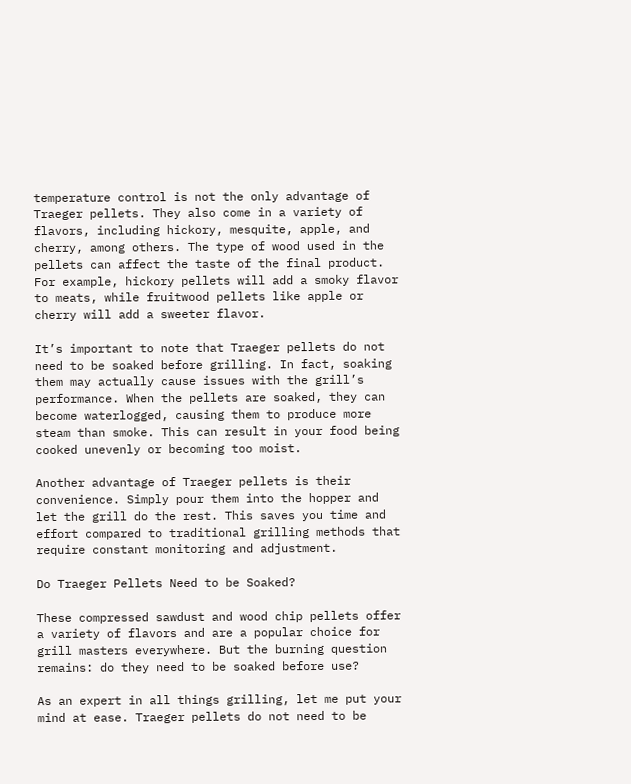temperature control is not the only advantage of Traeger pellets. They also come in a variety of flavors, including hickory, mesquite, apple, and cherry, among others. The type of wood used in the pellets can affect the taste of the final product. For example, hickory pellets will add a smoky flavor to meats, while fruitwood pellets like apple or cherry will add a sweeter flavor.

It’s important to note that Traeger pellets do not need to be soaked before grilling. In fact, soaking them may actually cause issues with the grill’s performance. When the pellets are soaked, they can become waterlogged, causing them to produce more steam than smoke. This can result in your food being cooked unevenly or becoming too moist.

Another advantage of Traeger pellets is their convenience. Simply pour them into the hopper and let the grill do the rest. This saves you time and effort compared to traditional grilling methods that require constant monitoring and adjustment.

Do Traeger Pellets Need to be Soaked?

These compressed sawdust and wood chip pellets offer a variety of flavors and are a popular choice for grill masters everywhere. But the burning question remains: do they need to be soaked before use?

As an expert in all things grilling, let me put your mind at ease. Traeger pellets do not need to be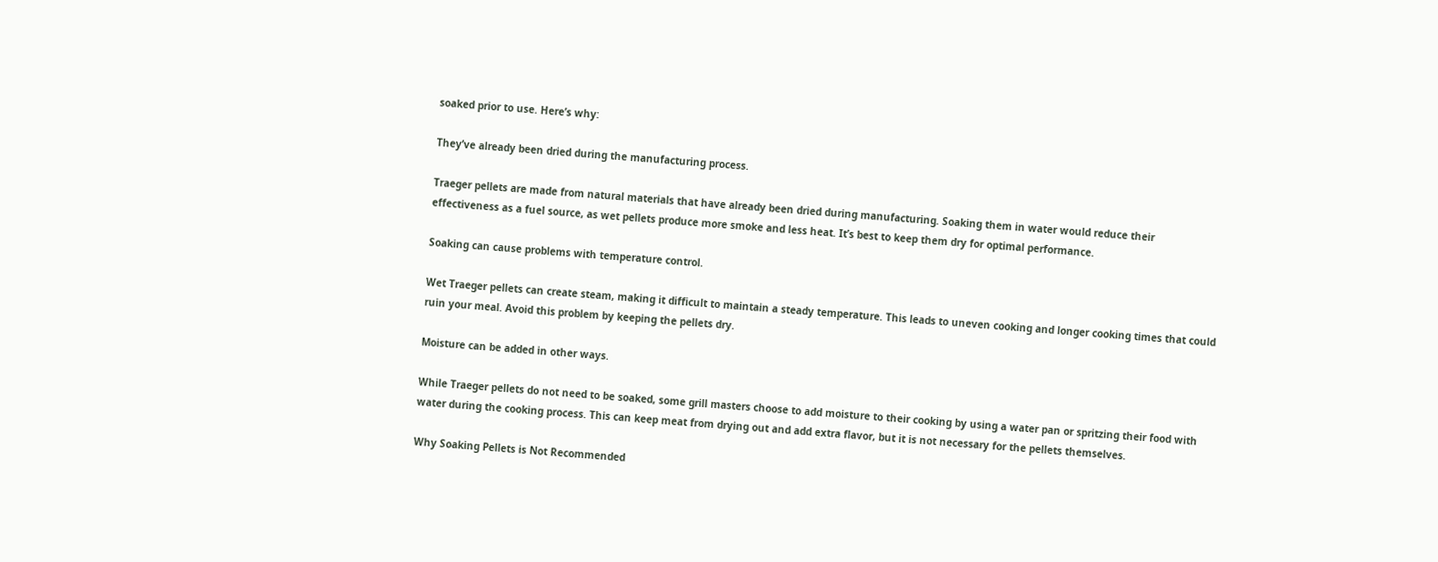soaked prior to use. Here’s why:

They’ve already been dried during the manufacturing process.

Traeger pellets are made from natural materials that have already been dried during manufacturing. Soaking them in water would reduce their effectiveness as a fuel source, as wet pellets produce more smoke and less heat. It’s best to keep them dry for optimal performance.

Soaking can cause problems with temperature control.

Wet Traeger pellets can create steam, making it difficult to maintain a steady temperature. This leads to uneven cooking and longer cooking times that could ruin your meal. Avoid this problem by keeping the pellets dry.

Moisture can be added in other ways.

While Traeger pellets do not need to be soaked, some grill masters choose to add moisture to their cooking by using a water pan or spritzing their food with water during the cooking process. This can keep meat from drying out and add extra flavor, but it is not necessary for the pellets themselves.

Why Soaking Pellets is Not Recommended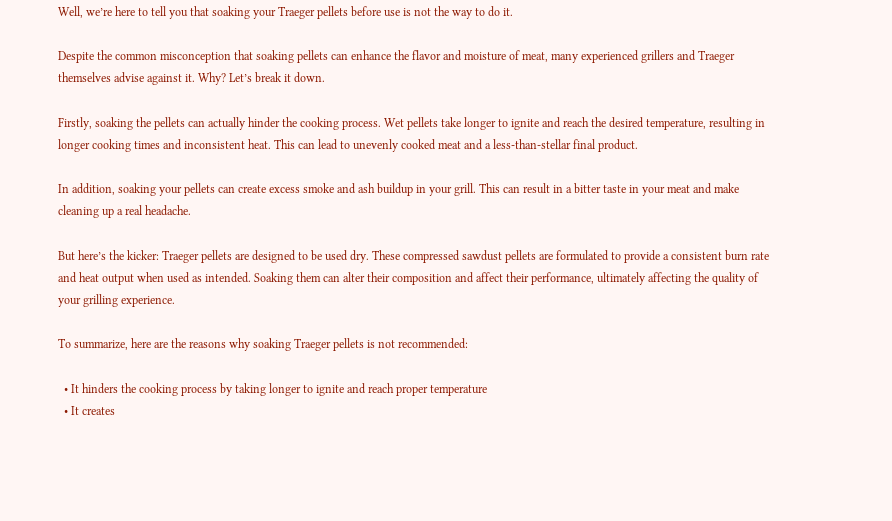Well, we’re here to tell you that soaking your Traeger pellets before use is not the way to do it.

Despite the common misconception that soaking pellets can enhance the flavor and moisture of meat, many experienced grillers and Traeger themselves advise against it. Why? Let’s break it down.

Firstly, soaking the pellets can actually hinder the cooking process. Wet pellets take longer to ignite and reach the desired temperature, resulting in longer cooking times and inconsistent heat. This can lead to unevenly cooked meat and a less-than-stellar final product.

In addition, soaking your pellets can create excess smoke and ash buildup in your grill. This can result in a bitter taste in your meat and make cleaning up a real headache.

But here’s the kicker: Traeger pellets are designed to be used dry. These compressed sawdust pellets are formulated to provide a consistent burn rate and heat output when used as intended. Soaking them can alter their composition and affect their performance, ultimately affecting the quality of your grilling experience.

To summarize, here are the reasons why soaking Traeger pellets is not recommended:

  • It hinders the cooking process by taking longer to ignite and reach proper temperature
  • It creates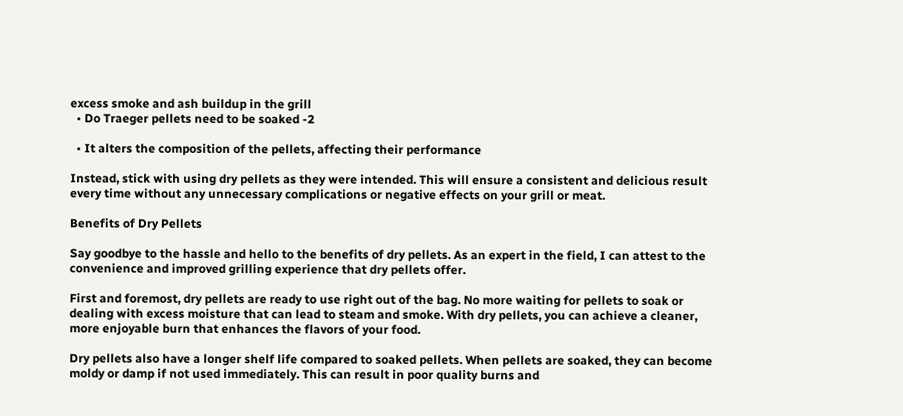excess smoke and ash buildup in the grill
  • Do Traeger pellets need to be soaked -2

  • It alters the composition of the pellets, affecting their performance

Instead, stick with using dry pellets as they were intended. This will ensure a consistent and delicious result every time without any unnecessary complications or negative effects on your grill or meat.

Benefits of Dry Pellets

Say goodbye to the hassle and hello to the benefits of dry pellets. As an expert in the field, I can attest to the convenience and improved grilling experience that dry pellets offer.

First and foremost, dry pellets are ready to use right out of the bag. No more waiting for pellets to soak or dealing with excess moisture that can lead to steam and smoke. With dry pellets, you can achieve a cleaner, more enjoyable burn that enhances the flavors of your food.

Dry pellets also have a longer shelf life compared to soaked pellets. When pellets are soaked, they can become moldy or damp if not used immediately. This can result in poor quality burns and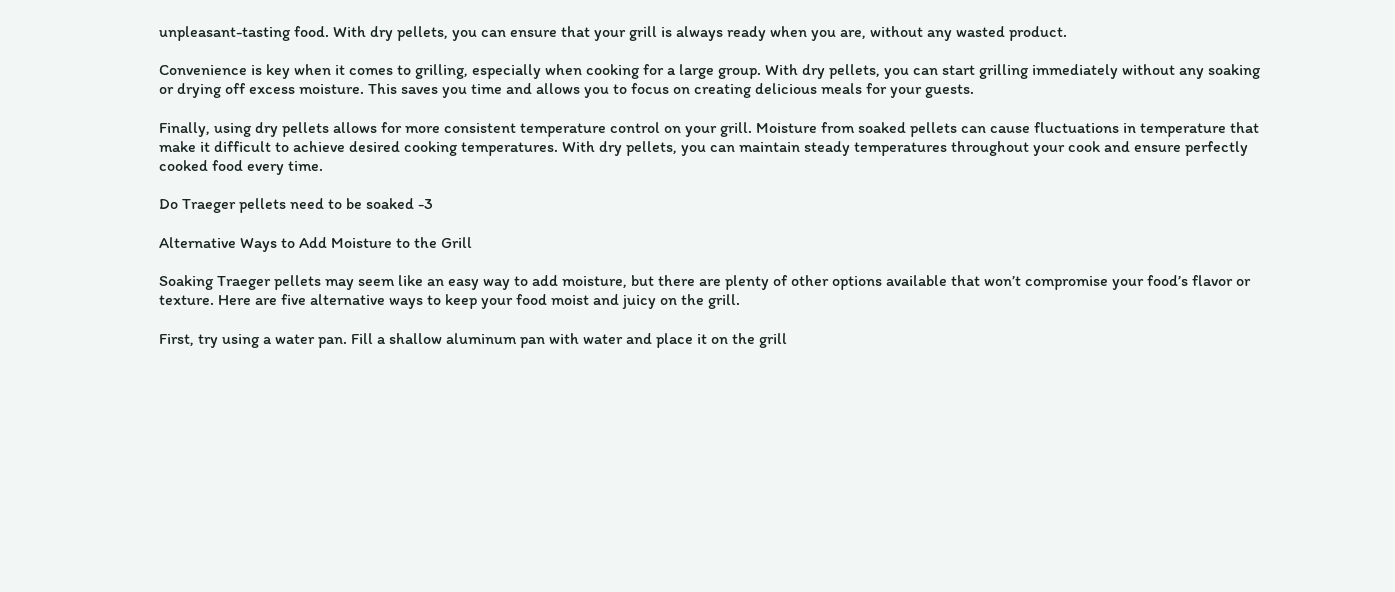unpleasant-tasting food. With dry pellets, you can ensure that your grill is always ready when you are, without any wasted product.

Convenience is key when it comes to grilling, especially when cooking for a large group. With dry pellets, you can start grilling immediately without any soaking or drying off excess moisture. This saves you time and allows you to focus on creating delicious meals for your guests.

Finally, using dry pellets allows for more consistent temperature control on your grill. Moisture from soaked pellets can cause fluctuations in temperature that make it difficult to achieve desired cooking temperatures. With dry pellets, you can maintain steady temperatures throughout your cook and ensure perfectly cooked food every time.

Do Traeger pellets need to be soaked -3

Alternative Ways to Add Moisture to the Grill

Soaking Traeger pellets may seem like an easy way to add moisture, but there are plenty of other options available that won’t compromise your food’s flavor or texture. Here are five alternative ways to keep your food moist and juicy on the grill.

First, try using a water pan. Fill a shallow aluminum pan with water and place it on the grill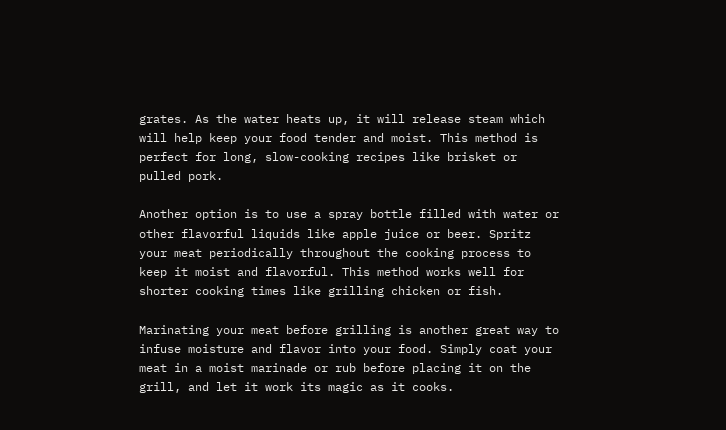grates. As the water heats up, it will release steam which will help keep your food tender and moist. This method is perfect for long, slow-cooking recipes like brisket or pulled pork.

Another option is to use a spray bottle filled with water or other flavorful liquids like apple juice or beer. Spritz your meat periodically throughout the cooking process to keep it moist and flavorful. This method works well for shorter cooking times like grilling chicken or fish.

Marinating your meat before grilling is another great way to infuse moisture and flavor into your food. Simply coat your meat in a moist marinade or rub before placing it on the grill, and let it work its magic as it cooks.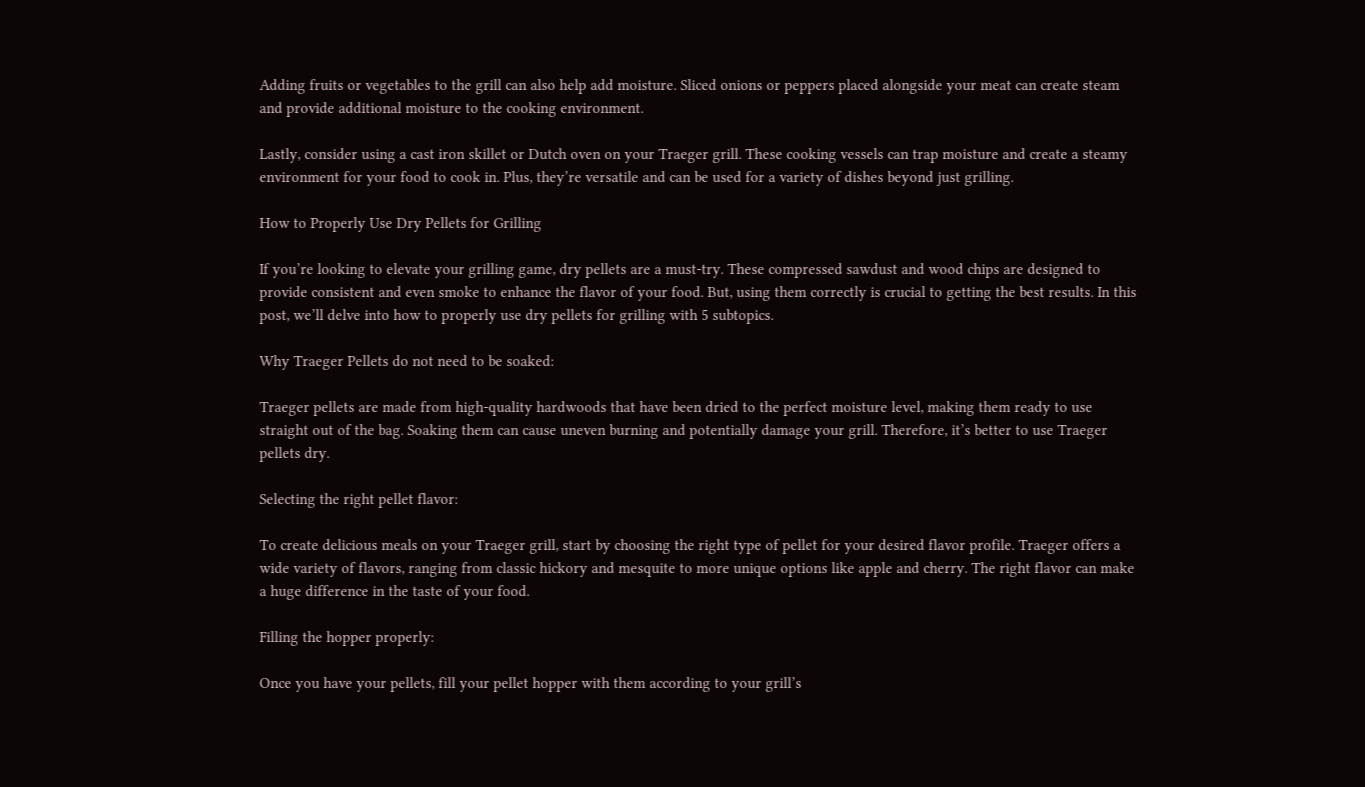Adding fruits or vegetables to the grill can also help add moisture. Sliced onions or peppers placed alongside your meat can create steam and provide additional moisture to the cooking environment.

Lastly, consider using a cast iron skillet or Dutch oven on your Traeger grill. These cooking vessels can trap moisture and create a steamy environment for your food to cook in. Plus, they’re versatile and can be used for a variety of dishes beyond just grilling.

How to Properly Use Dry Pellets for Grilling

If you’re looking to elevate your grilling game, dry pellets are a must-try. These compressed sawdust and wood chips are designed to provide consistent and even smoke to enhance the flavor of your food. But, using them correctly is crucial to getting the best results. In this post, we’ll delve into how to properly use dry pellets for grilling with 5 subtopics.

Why Traeger Pellets do not need to be soaked:

Traeger pellets are made from high-quality hardwoods that have been dried to the perfect moisture level, making them ready to use straight out of the bag. Soaking them can cause uneven burning and potentially damage your grill. Therefore, it’s better to use Traeger pellets dry.

Selecting the right pellet flavor:

To create delicious meals on your Traeger grill, start by choosing the right type of pellet for your desired flavor profile. Traeger offers a wide variety of flavors, ranging from classic hickory and mesquite to more unique options like apple and cherry. The right flavor can make a huge difference in the taste of your food.

Filling the hopper properly:

Once you have your pellets, fill your pellet hopper with them according to your grill’s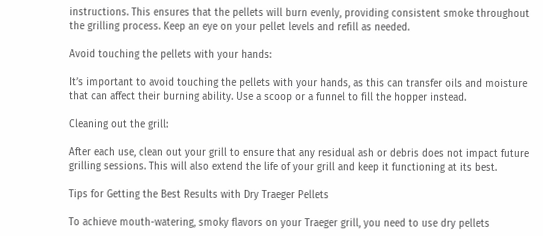instructions. This ensures that the pellets will burn evenly, providing consistent smoke throughout the grilling process. Keep an eye on your pellet levels and refill as needed.

Avoid touching the pellets with your hands:

It’s important to avoid touching the pellets with your hands, as this can transfer oils and moisture that can affect their burning ability. Use a scoop or a funnel to fill the hopper instead.

Cleaning out the grill:

After each use, clean out your grill to ensure that any residual ash or debris does not impact future grilling sessions. This will also extend the life of your grill and keep it functioning at its best.

Tips for Getting the Best Results with Dry Traeger Pellets

To achieve mouth-watering, smoky flavors on your Traeger grill, you need to use dry pellets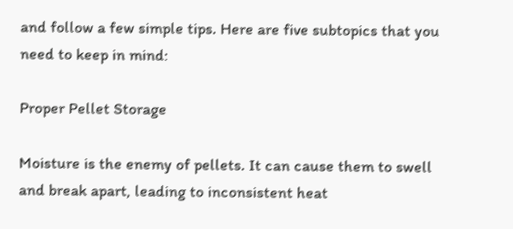and follow a few simple tips. Here are five subtopics that you need to keep in mind:

Proper Pellet Storage

Moisture is the enemy of pellets. It can cause them to swell and break apart, leading to inconsistent heat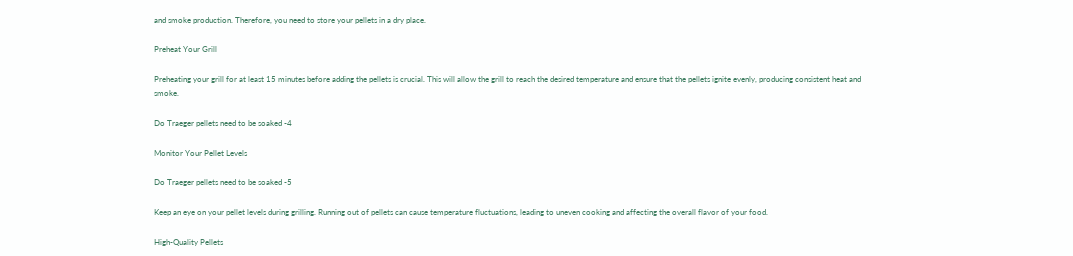and smoke production. Therefore, you need to store your pellets in a dry place.

Preheat Your Grill

Preheating your grill for at least 15 minutes before adding the pellets is crucial. This will allow the grill to reach the desired temperature and ensure that the pellets ignite evenly, producing consistent heat and smoke.

Do Traeger pellets need to be soaked -4

Monitor Your Pellet Levels

Do Traeger pellets need to be soaked -5

Keep an eye on your pellet levels during grilling. Running out of pellets can cause temperature fluctuations, leading to uneven cooking and affecting the overall flavor of your food.

High-Quality Pellets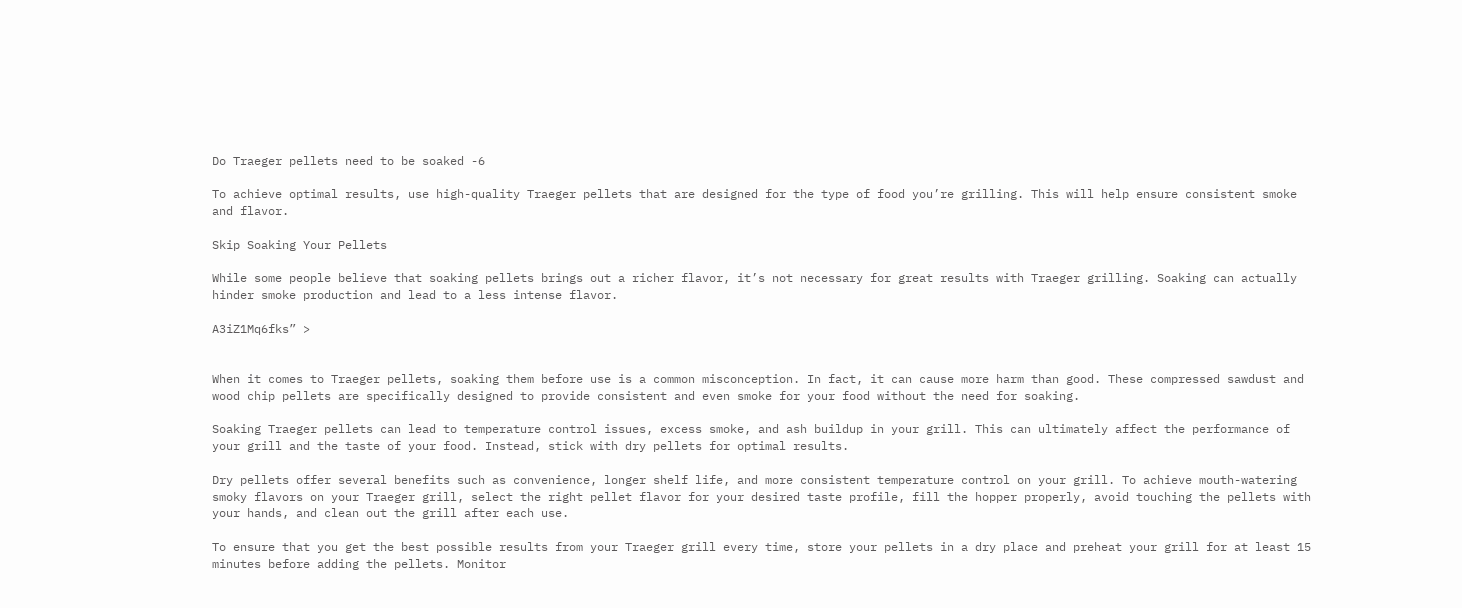Do Traeger pellets need to be soaked -6

To achieve optimal results, use high-quality Traeger pellets that are designed for the type of food you’re grilling. This will help ensure consistent smoke and flavor.

Skip Soaking Your Pellets

While some people believe that soaking pellets brings out a richer flavor, it’s not necessary for great results with Traeger grilling. Soaking can actually hinder smoke production and lead to a less intense flavor.

A3iZ1Mq6fks” >


When it comes to Traeger pellets, soaking them before use is a common misconception. In fact, it can cause more harm than good. These compressed sawdust and wood chip pellets are specifically designed to provide consistent and even smoke for your food without the need for soaking.

Soaking Traeger pellets can lead to temperature control issues, excess smoke, and ash buildup in your grill. This can ultimately affect the performance of your grill and the taste of your food. Instead, stick with dry pellets for optimal results.

Dry pellets offer several benefits such as convenience, longer shelf life, and more consistent temperature control on your grill. To achieve mouth-watering smoky flavors on your Traeger grill, select the right pellet flavor for your desired taste profile, fill the hopper properly, avoid touching the pellets with your hands, and clean out the grill after each use.

To ensure that you get the best possible results from your Traeger grill every time, store your pellets in a dry place and preheat your grill for at least 15 minutes before adding the pellets. Monitor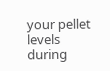your pellet levels during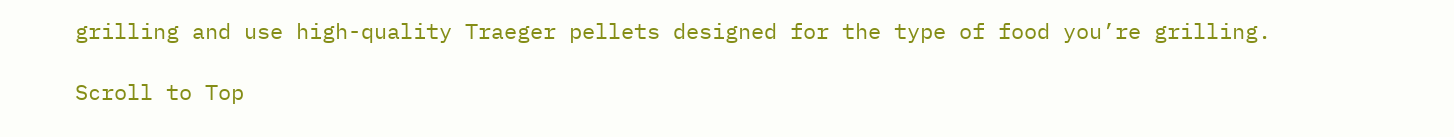grilling and use high-quality Traeger pellets designed for the type of food you’re grilling.

Scroll to Top